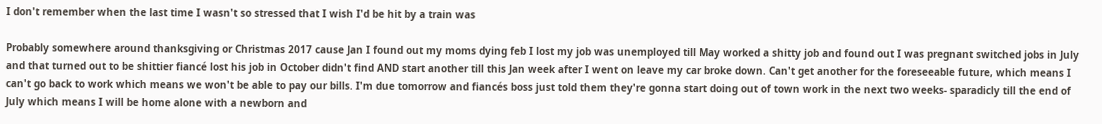I don't remember when the last time I wasn't so stressed that I wish I'd be hit by a train was

Probably somewhere around thanksgiving or Christmas 2017 cause Jan I found out my moms dying feb I lost my job was unemployed till May worked a shitty job and found out I was pregnant switched jobs in July and that turned out to be shittier fiancé lost his job in October didn't find AND start another till this Jan week after I went on leave my car broke down. Can't get another for the foreseeable future, which means I can't go back to work which means we won't be able to pay our bills. I'm due tomorrow and fiancés boss just told them they're gonna start doing out of town work in the next two weeks- sparadicly till the end of July which means I will be home alone with a newborn and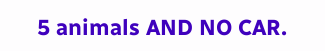5 animals AND NO CAR.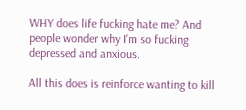WHY does life fucking hate me? And people wonder why I'm so fucking depressed and anxious.

All this does is reinforce wanting to kill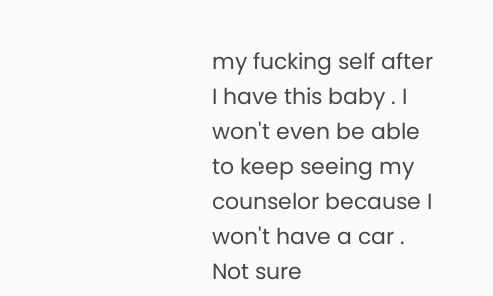my fucking self after I have this baby . I won't even be able to keep seeing my counselor because I won't have a car . Not sure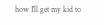how I'll get my kid to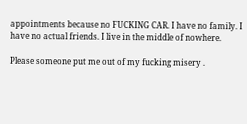appointments because no FUCKING CAR. I have no family. I have no actual friends. I live in the middle of nowhere.

Please someone put me out of my fucking misery .